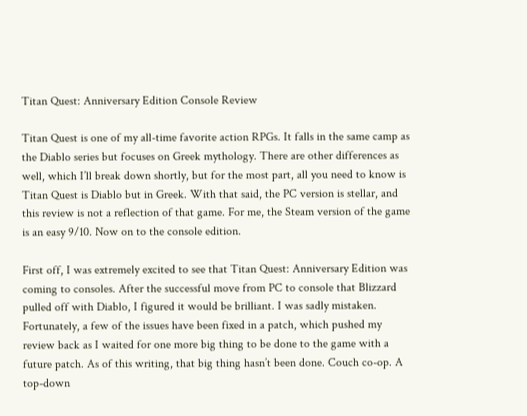Titan Quest: Anniversary Edition Console Review

Titan Quest is one of my all-time favorite action RPGs. It falls in the same camp as the Diablo series but focuses on Greek mythology. There are other differences as well, which I’ll break down shortly, but for the most part, all you need to know is Titan Quest is Diablo but in Greek. With that said, the PC version is stellar, and this review is not a reflection of that game. For me, the Steam version of the game is an easy 9/10. Now on to the console edition.

First off, I was extremely excited to see that Titan Quest: Anniversary Edition was coming to consoles. After the successful move from PC to console that Blizzard pulled off with Diablo, I figured it would be brilliant. I was sadly mistaken. Fortunately, a few of the issues have been fixed in a patch, which pushed my review back as I waited for one more big thing to be done to the game with a future patch. As of this writing, that big thing hasn’t been done. Couch co-op. A top-down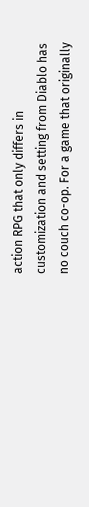action RPG that only differs in customization and setting from Diablo has no couch co-op. For a game that originally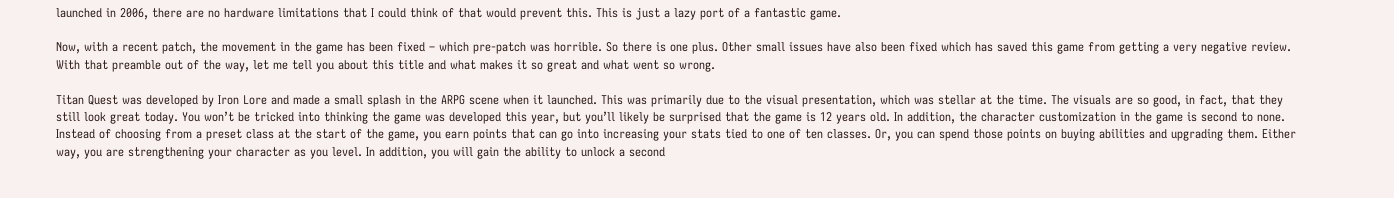launched in 2006, there are no hardware limitations that I could think of that would prevent this. This is just a lazy port of a fantastic game.

Now, with a recent patch, the movement in the game has been fixed – which pre-patch was horrible. So there is one plus. Other small issues have also been fixed which has saved this game from getting a very negative review. With that preamble out of the way, let me tell you about this title and what makes it so great and what went so wrong.

Titan Quest was developed by Iron Lore and made a small splash in the ARPG scene when it launched. This was primarily due to the visual presentation, which was stellar at the time. The visuals are so good, in fact, that they still look great today. You won’t be tricked into thinking the game was developed this year, but you’ll likely be surprised that the game is 12 years old. In addition, the character customization in the game is second to none. Instead of choosing from a preset class at the start of the game, you earn points that can go into increasing your stats tied to one of ten classes. Or, you can spend those points on buying abilities and upgrading them. Either way, you are strengthening your character as you level. In addition, you will gain the ability to unlock a second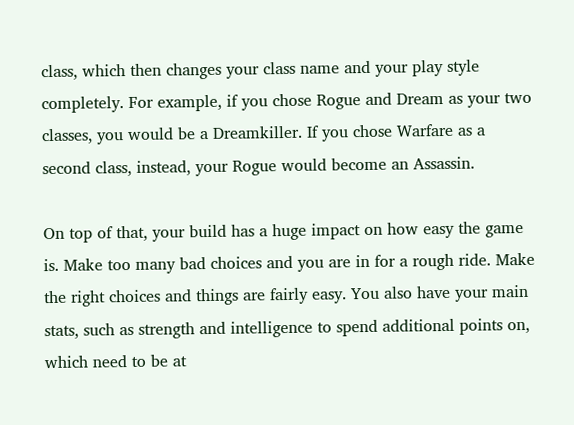class, which then changes your class name and your play style completely. For example, if you chose Rogue and Dream as your two classes, you would be a Dreamkiller. If you chose Warfare as a second class, instead, your Rogue would become an Assassin.

On top of that, your build has a huge impact on how easy the game is. Make too many bad choices and you are in for a rough ride. Make the right choices and things are fairly easy. You also have your main stats, such as strength and intelligence to spend additional points on, which need to be at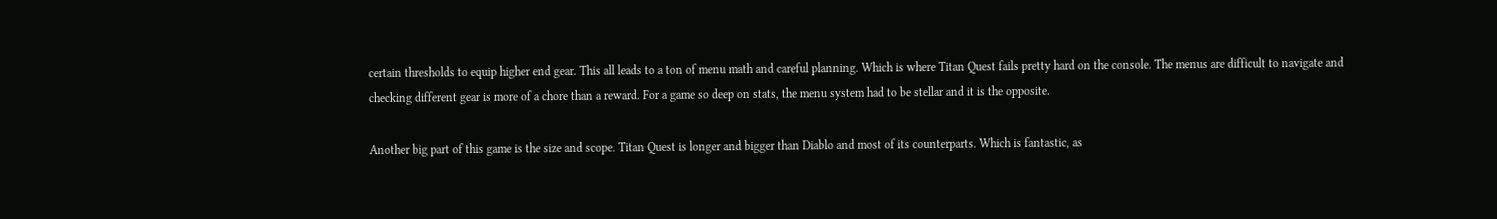certain thresholds to equip higher end gear. This all leads to a ton of menu math and careful planning. Which is where Titan Quest fails pretty hard on the console. The menus are difficult to navigate and checking different gear is more of a chore than a reward. For a game so deep on stats, the menu system had to be stellar and it is the opposite.

Another big part of this game is the size and scope. Titan Quest is longer and bigger than Diablo and most of its counterparts. Which is fantastic, as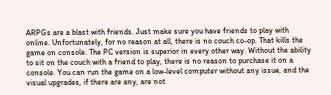ARPGs are a blast with friends. Just make sure you have friends to play with online. Unfortunately, for no reason at all, there is no couch co-op. That kills the game on console. The PC version is superior in every other way. Without the ability to sit on the couch with a friend to play, there is no reason to purchase it on a console. You can run the game on a low-level computer without any issue, and the visual upgrades, if there are any, are not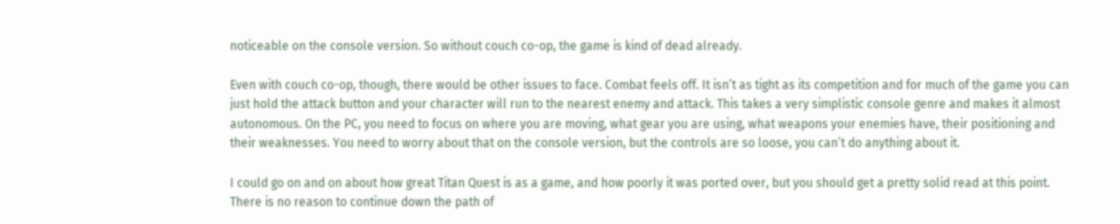noticeable on the console version. So without couch co-op, the game is kind of dead already.

Even with couch co-op, though, there would be other issues to face. Combat feels off. It isn’t as tight as its competition and for much of the game you can just hold the attack button and your character will run to the nearest enemy and attack. This takes a very simplistic console genre and makes it almost autonomous. On the PC, you need to focus on where you are moving, what gear you are using, what weapons your enemies have, their positioning and their weaknesses. You need to worry about that on the console version, but the controls are so loose, you can’t do anything about it.

I could go on and on about how great Titan Quest is as a game, and how poorly it was ported over, but you should get a pretty solid read at this point. There is no reason to continue down the path of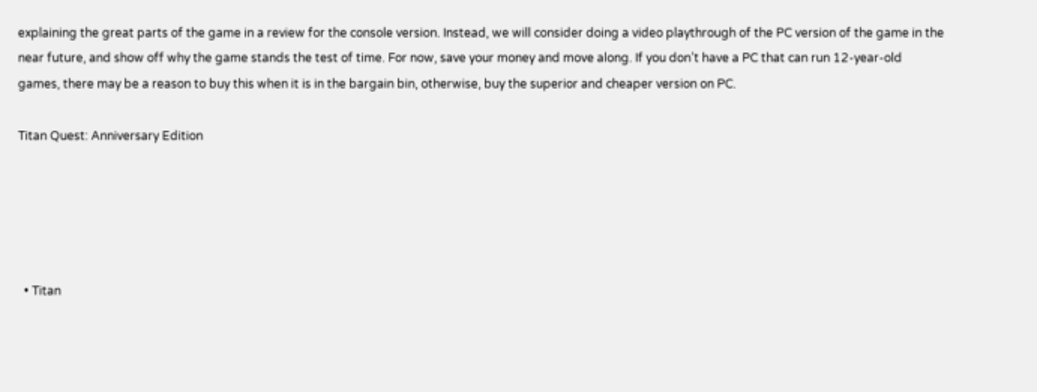explaining the great parts of the game in a review for the console version. Instead, we will consider doing a video playthrough of the PC version of the game in the near future, and show off why the game stands the test of time. For now, save your money and move along. If you don’t have a PC that can run 12-year-old games, there may be a reason to buy this when it is in the bargain bin, otherwise, buy the superior and cheaper version on PC.

Titan Quest: Anniversary Edition





  • Titan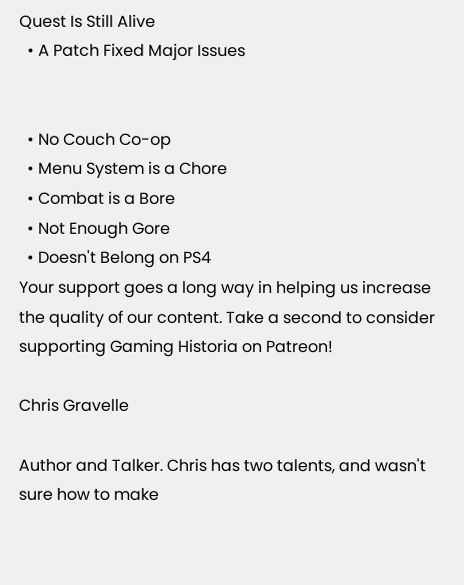Quest Is Still Alive
  • A Patch Fixed Major Issues


  • No Couch Co-op
  • Menu System is a Chore
  • Combat is a Bore
  • Not Enough Gore
  • Doesn't Belong on PS4
Your support goes a long way in helping us increase the quality of our content. Take a second to consider supporting Gaming Historia on Patreon!

Chris Gravelle

Author and Talker. Chris has two talents, and wasn't sure how to make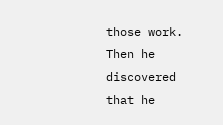those work. Then he discovered that he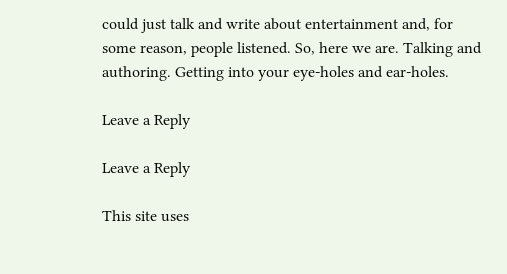could just talk and write about entertainment and, for some reason, people listened. So, here we are. Talking and authoring. Getting into your eye-holes and ear-holes.

Leave a Reply

Leave a Reply

This site uses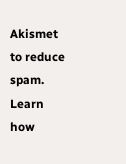Akismet to reduce spam. Learn how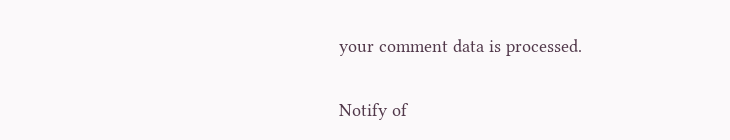your comment data is processed.

Notify of